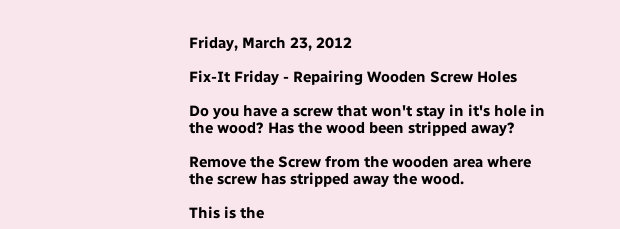Friday, March 23, 2012

Fix-It Friday - Repairing Wooden Screw Holes

Do you have a screw that won't stay in it's hole in the wood? Has the wood been stripped away?

Remove the Screw from the wooden area where the screw has stripped away the wood.

This is the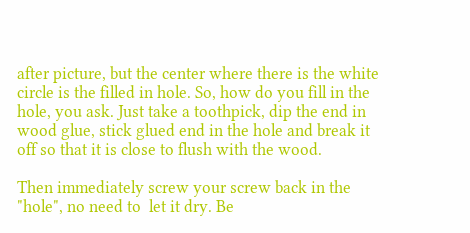after picture, but the center where there is the white  circle is the filled in hole. So, how do you fill in the hole, you ask. Just take a toothpick, dip the end in wood glue, stick glued end in the hole and break it off so that it is close to flush with the wood.

Then immediately screw your screw back in the "hole", no need to  let it dry. Be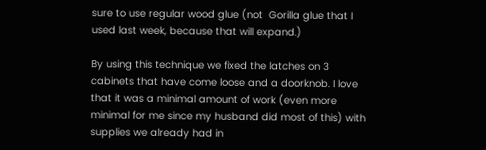sure to use regular wood glue (not  Gorilla glue that I used last week, because that will expand.)

By using this technique we fixed the latches on 3 cabinets that have come loose and a doorknob. I love that it was a minimal amount of work (even more minimal for me since my husband did most of this) with supplies we already had in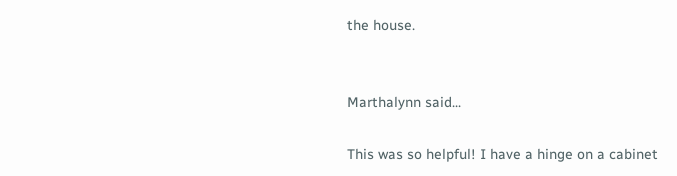the house.


Marthalynn said...

This was so helpful! I have a hinge on a cabinet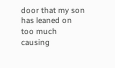door that my son has leaned on too much causing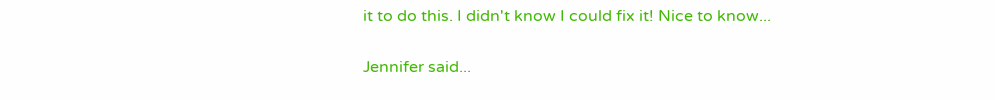it to do this. I didn't know I could fix it! Nice to know...

Jennifer said...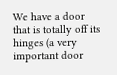We have a door that is totally off its hinges (a very important door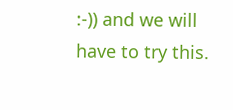:-)) and we will have to try this.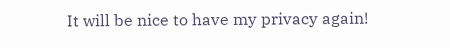It will be nice to have my privacy again!